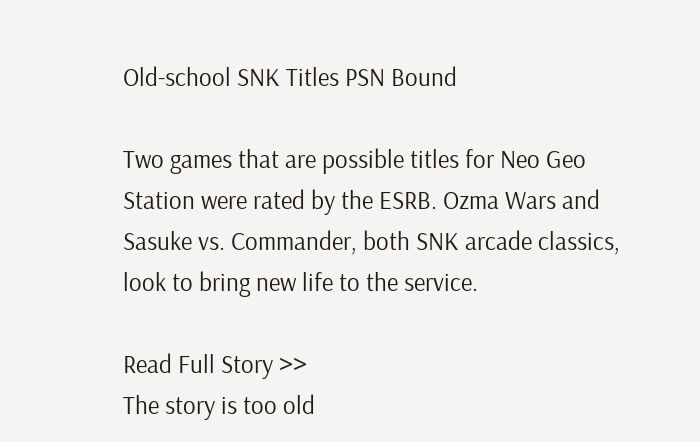Old-school SNK Titles PSN Bound

Two games that are possible titles for Neo Geo Station were rated by the ESRB. Ozma Wars and Sasuke vs. Commander, both SNK arcade classics, look to bring new life to the service.

Read Full Story >>
The story is too old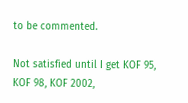to be commented.

Not satisfied until I get KOF 95, KOF 98, KOF 2002,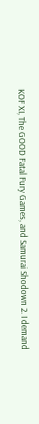KOF XI, The GOOD Fatal Fury Games, and Samurai Shodown 2. I demand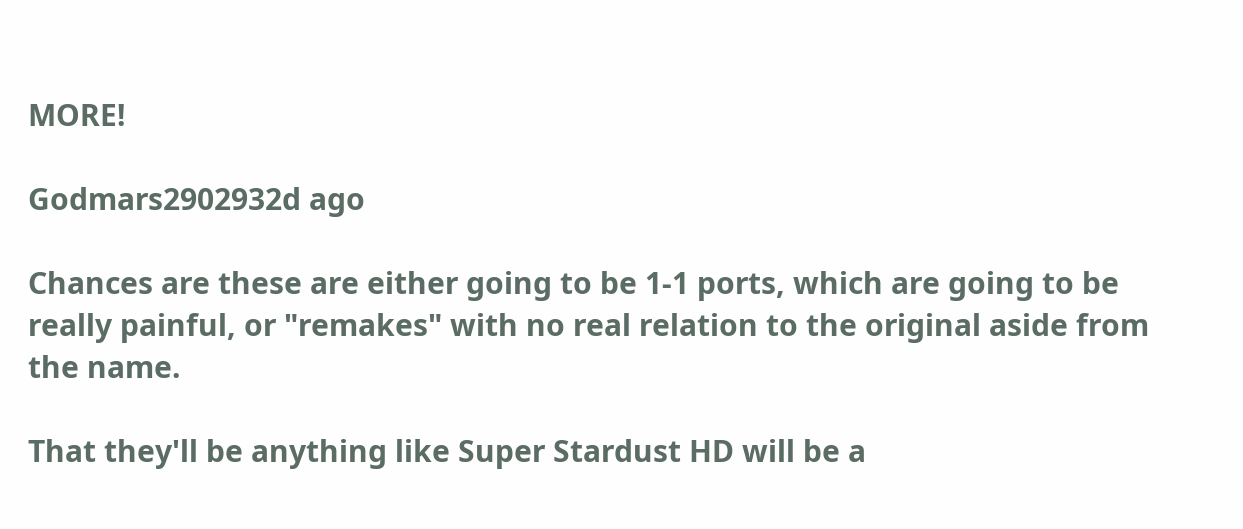MORE!

Godmars2902932d ago

Chances are these are either going to be 1-1 ports, which are going to be really painful, or "remakes" with no real relation to the original aside from the name.

That they'll be anything like Super Stardust HD will be a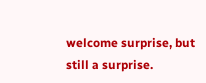welcome surprise, but still a surprise.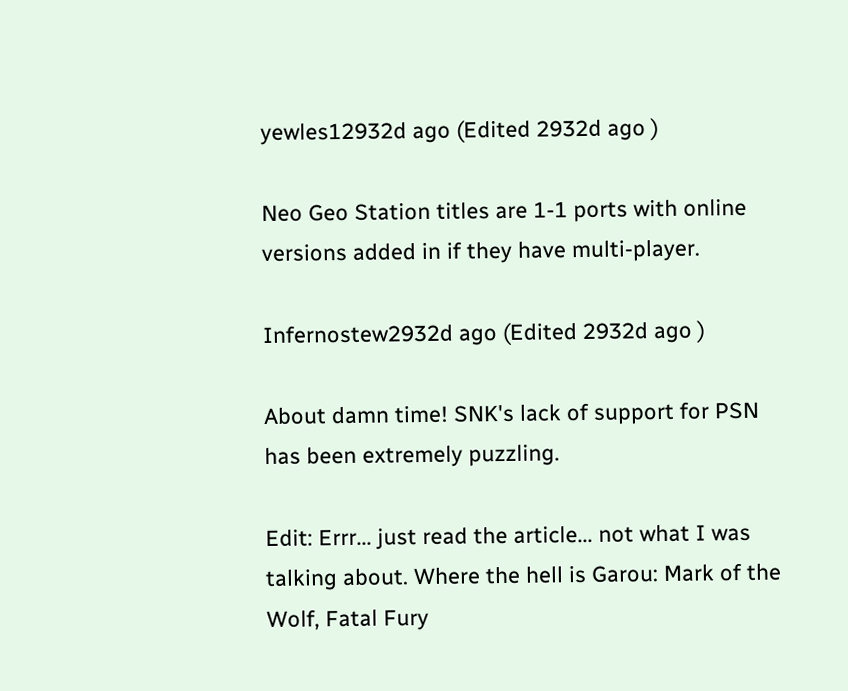yewles12932d ago (Edited 2932d ago )

Neo Geo Station titles are 1-1 ports with online versions added in if they have multi-player.

Infernostew2932d ago (Edited 2932d ago )

About damn time! SNK's lack of support for PSN has been extremely puzzling.

Edit: Errr... just read the article... not what I was talking about. Where the hell is Garou: Mark of the Wolf, Fatal Fury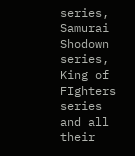series, Samurai Shodown series, King of FIghters series and all their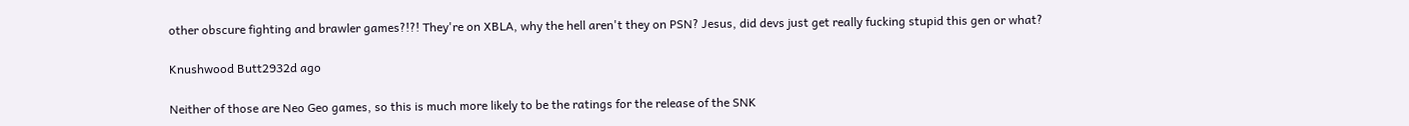other obscure fighting and brawler games?!?! They're on XBLA, why the hell aren't they on PSN? Jesus, did devs just get really fucking stupid this gen or what?

Knushwood Butt2932d ago

Neither of those are Neo Geo games, so this is much more likely to be the ratings for the release of the SNK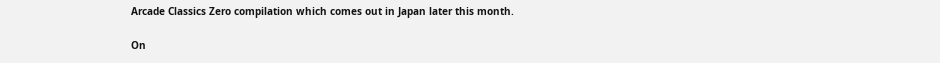Arcade Classics Zero compilation which comes out in Japan later this month.

On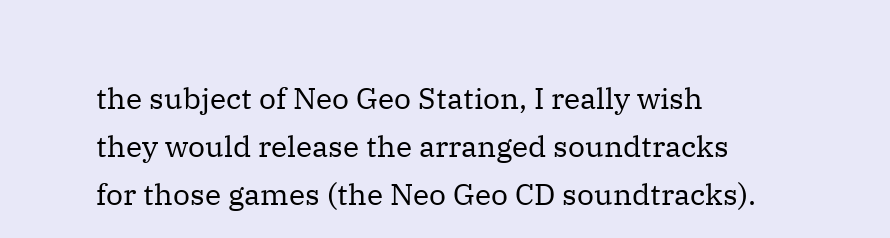the subject of Neo Geo Station, I really wish they would release the arranged soundtracks for those games (the Neo Geo CD soundtracks).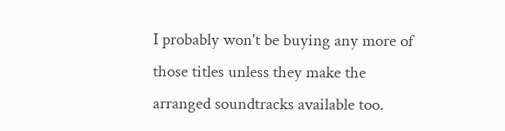I probably won't be buying any more of those titles unless they make the arranged soundtracks available too.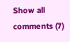Show all comments (7)